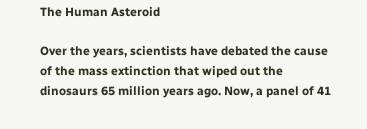The Human Asteroid

Over the years, scientists have debated the cause of the mass extinction that wiped out the dinosaurs 65 million years ago. Now, a panel of 41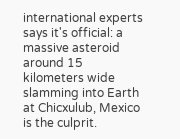international experts says it's official: a massive asteroid around 15 kilometers wide slamming into Earth at Chicxulub, Mexico is the culprit.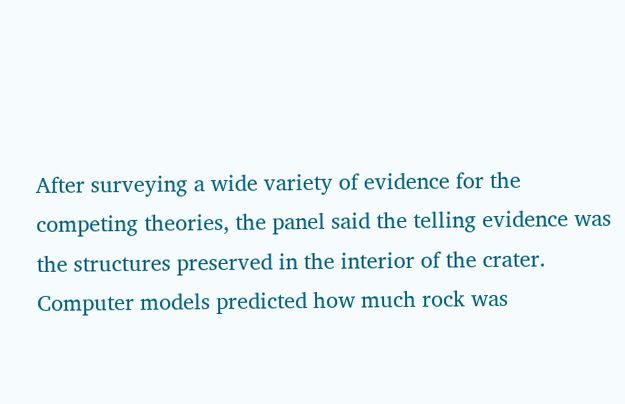After surveying a wide variety of evidence for the competing theories, the panel said the telling evidence was the structures preserved in the interior of the crater. Computer models predicted how much rock was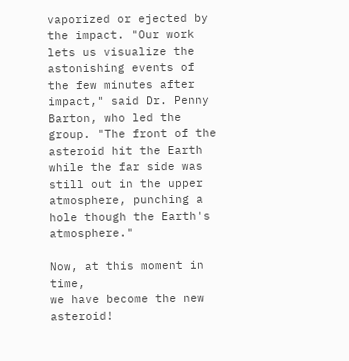vaporized or ejected by the impact. "Our work lets us visualize the astonishing events of the few minutes after impact," said Dr. Penny Barton, who led the group. "The front of the asteroid hit the Earth while the far side was still out in the upper atmosphere, punching a hole though the Earth's atmosphere."

Now, at this moment in time,
we have become the new asteroid!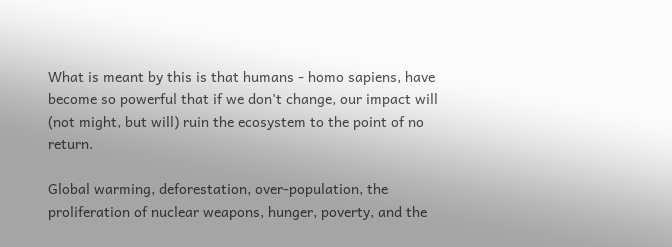What is meant by this is that humans - homo sapiens, have become so powerful that if we don't change, our impact will (not might, but will) ruin the ecosystem to the point of no return.

Global warming, deforestation, over-population, the proliferation of nuclear weapons, hunger, poverty, and the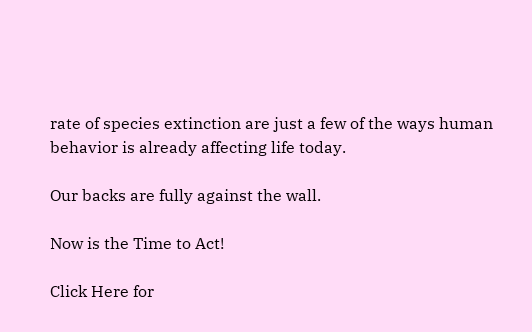rate of species extinction are just a few of the ways human behavior is already affecting life today.

Our backs are fully against the wall.

Now is the Time to Act!

Click Here for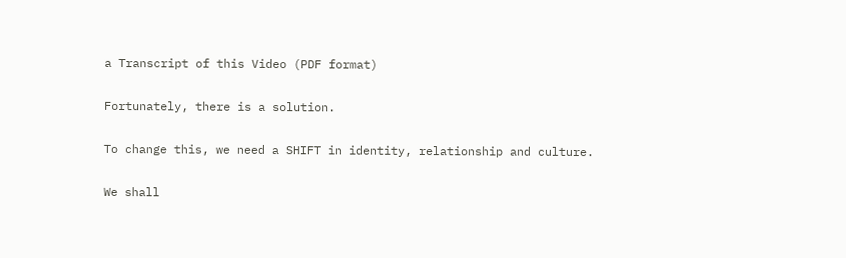a Transcript of this Video (PDF format)

Fortunately, there is a solution.

To change this, we need a SHIFT in identity, relationship and culture.

We shall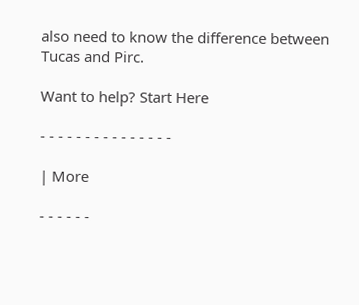also need to know the difference between Tucas and Pirc.

Want to help? Start Here

- - - - - - - - - - - - - - -

| More

- - - - - -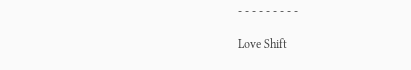- - - - - - - - -

Love Shift